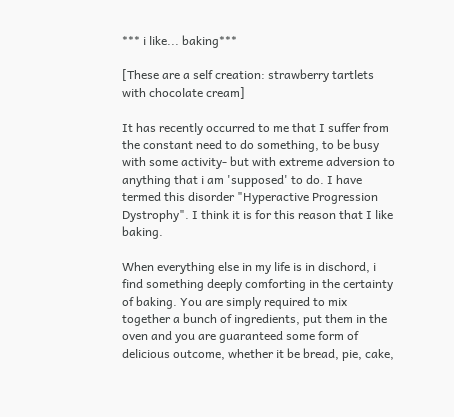*** i like... baking***

[These are a self creation: strawberry tartlets with chocolate cream]

It has recently occurred to me that I suffer from the constant need to do something, to be busy with some activity- but with extreme adversion to anything that i am 'supposed' to do. I have termed this disorder "Hyperactive Progression Dystrophy". I think it is for this reason that I like baking.

When everything else in my life is in dischord, i find something deeply comforting in the certainty of baking. You are simply required to mix together a bunch of ingredients, put them in the oven and you are guaranteed some form of delicious outcome, whether it be bread, pie, cake,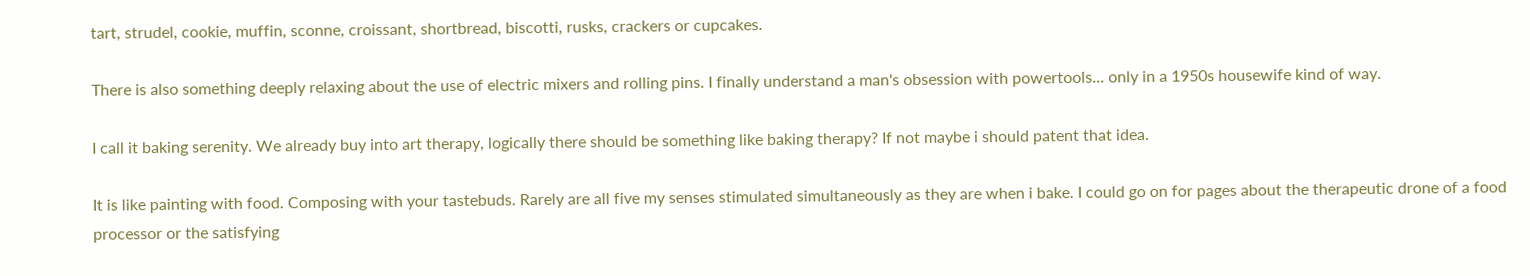tart, strudel, cookie, muffin, sconne, croissant, shortbread, biscotti, rusks, crackers or cupcakes.

There is also something deeply relaxing about the use of electric mixers and rolling pins. I finally understand a man's obsession with powertools... only in a 1950s housewife kind of way.

I call it baking serenity. We already buy into art therapy, logically there should be something like baking therapy? If not maybe i should patent that idea.

It is like painting with food. Composing with your tastebuds. Rarely are all five my senses stimulated simultaneously as they are when i bake. I could go on for pages about the therapeutic drone of a food processor or the satisfying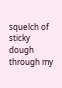squelch of sticky dough through my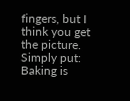fingers, but I think you get the picture. Simply put: Baking is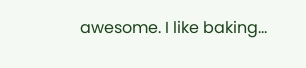awesome. I like baking...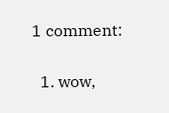1 comment:

  1. wow,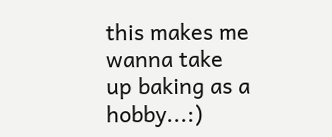this makes me wanna take up baking as a hobby...:)